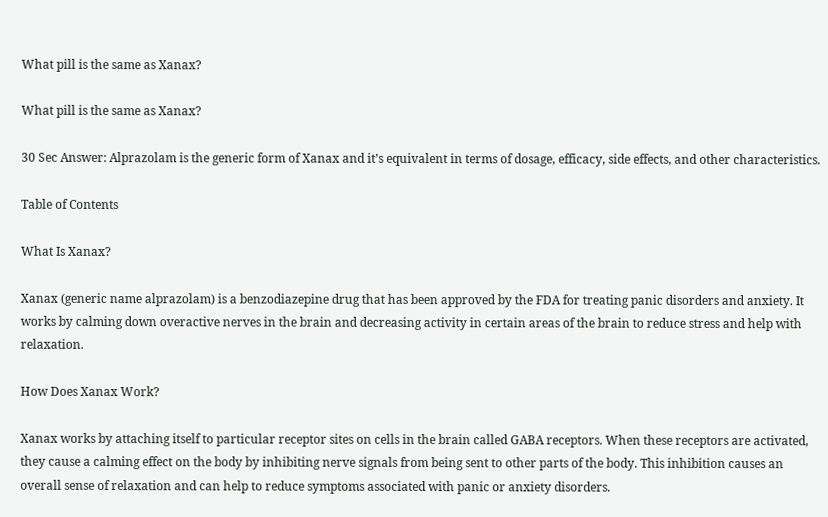What pill is the same as Xanax?

What pill is the same as Xanax?

30 Sec Answer: Alprazolam is the generic form of Xanax and it’s equivalent in terms of dosage, efficacy, side effects, and other characteristics.

Table of Contents

What Is Xanax?

Xanax (generic name alprazolam) is a benzodiazepine drug that has been approved by the FDA for treating panic disorders and anxiety. It works by calming down overactive nerves in the brain and decreasing activity in certain areas of the brain to reduce stress and help with relaxation.

How Does Xanax Work?

Xanax works by attaching itself to particular receptor sites on cells in the brain called GABA receptors. When these receptors are activated, they cause a calming effect on the body by inhibiting nerve signals from being sent to other parts of the body. This inhibition causes an overall sense of relaxation and can help to reduce symptoms associated with panic or anxiety disorders.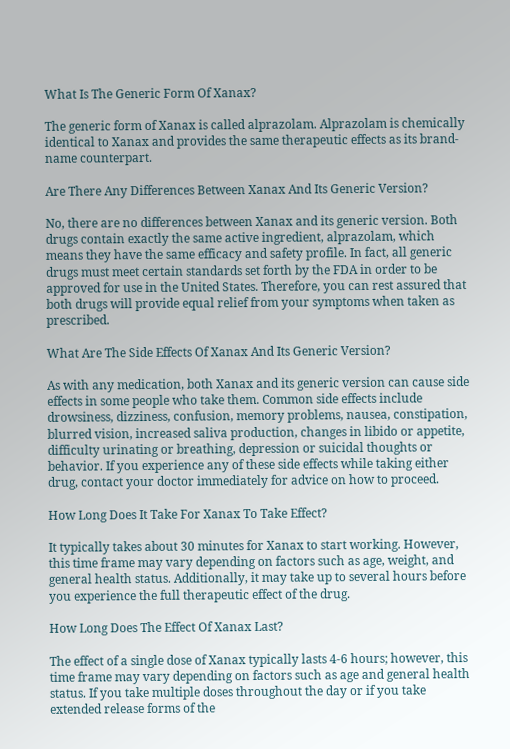What Is The Generic Form Of Xanax?

The generic form of Xanax is called alprazolam. Alprazolam is chemically identical to Xanax and provides the same therapeutic effects as its brand-name counterpart.

Are There Any Differences Between Xanax And Its Generic Version?

No, there are no differences between Xanax and its generic version. Both drugs contain exactly the same active ingredient, alprazolam, which means they have the same efficacy and safety profile. In fact, all generic drugs must meet certain standards set forth by the FDA in order to be approved for use in the United States. Therefore, you can rest assured that both drugs will provide equal relief from your symptoms when taken as prescribed.

What Are The Side Effects Of Xanax And Its Generic Version?

As with any medication, both Xanax and its generic version can cause side effects in some people who take them. Common side effects include drowsiness, dizziness, confusion, memory problems, nausea, constipation, blurred vision, increased saliva production, changes in libido or appetite, difficulty urinating or breathing, depression or suicidal thoughts or behavior. If you experience any of these side effects while taking either drug, contact your doctor immediately for advice on how to proceed.

How Long Does It Take For Xanax To Take Effect?

It typically takes about 30 minutes for Xanax to start working. However, this time frame may vary depending on factors such as age, weight, and general health status. Additionally, it may take up to several hours before you experience the full therapeutic effect of the drug.

How Long Does The Effect Of Xanax Last?

The effect of a single dose of Xanax typically lasts 4-6 hours; however, this time frame may vary depending on factors such as age and general health status. If you take multiple doses throughout the day or if you take extended release forms of the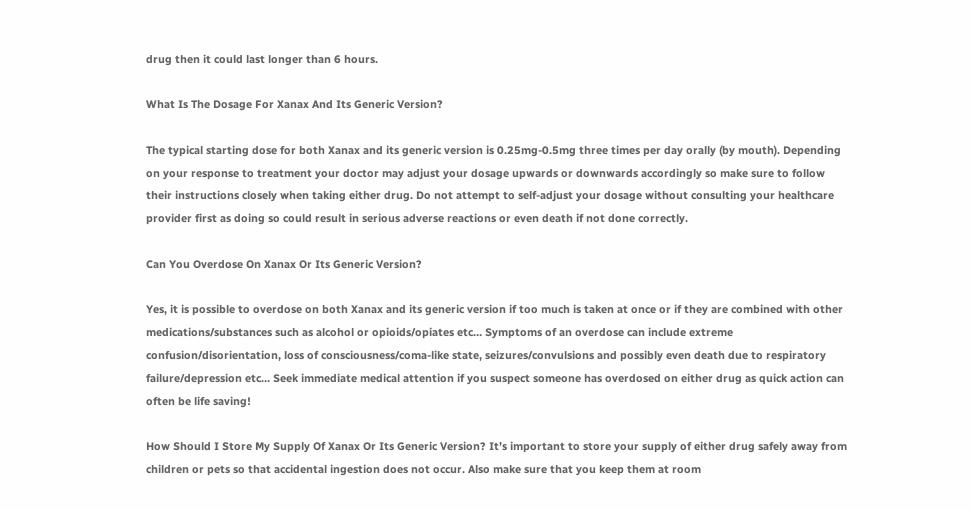drug then it could last longer than 6 hours.

What Is The Dosage For Xanax And Its Generic Version?

The typical starting dose for both Xanax and its generic version is 0.25mg-0.5mg three times per day orally (by mouth). Depending on your response to treatment your doctor may adjust your dosage upwards or downwards accordingly so make sure to follow their instructions closely when taking either drug. Do not attempt to self-adjust your dosage without consulting your healthcare provider first as doing so could result in serious adverse reactions or even death if not done correctly.

Can You Overdose On Xanax Or Its Generic Version?

Yes, it is possible to overdose on both Xanax and its generic version if too much is taken at once or if they are combined with other medications/substances such as alcohol or opioids/opiates etc… Symptoms of an overdose can include extreme confusion/disorientation, loss of consciousness/coma-like state, seizures/convulsions and possibly even death due to respiratory failure/depression etc… Seek immediate medical attention if you suspect someone has overdosed on either drug as quick action can often be life saving!

How Should I Store My Supply Of Xanax Or Its Generic Version? It’s important to store your supply of either drug safely away from children or pets so that accidental ingestion does not occur. Also make sure that you keep them at room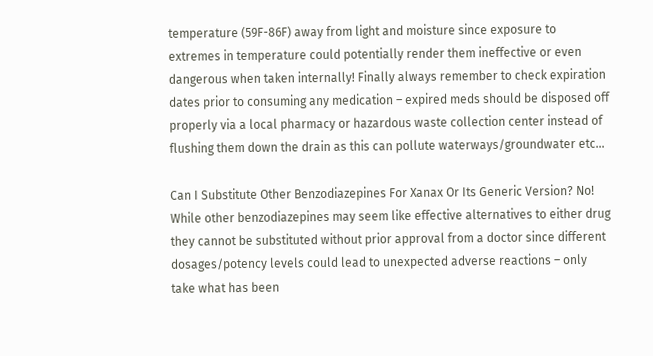temperature (59F-86F) away from light and moisture since exposure to extremes in temperature could potentially render them ineffective or even dangerous when taken internally! Finally always remember to check expiration dates prior to consuming any medication – expired meds should be disposed off properly via a local pharmacy or hazardous waste collection center instead of flushing them down the drain as this can pollute waterways/groundwater etc…

Can I Substitute Other Benzodiazepines For Xanax Or Its Generic Version? No! While other benzodiazepines may seem like effective alternatives to either drug they cannot be substituted without prior approval from a doctor since different dosages/potency levels could lead to unexpected adverse reactions – only take what has been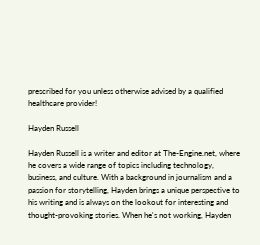prescribed for you unless otherwise advised by a qualified healthcare provider!

Hayden Russell

Hayden Russell is a writer and editor at The-Engine.net, where he covers a wide range of topics including technology, business, and culture. With a background in journalism and a passion for storytelling, Hayden brings a unique perspective to his writing and is always on the lookout for interesting and thought-provoking stories. When he's not working, Hayden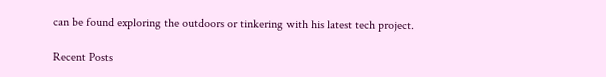can be found exploring the outdoors or tinkering with his latest tech project.

Recent Posts